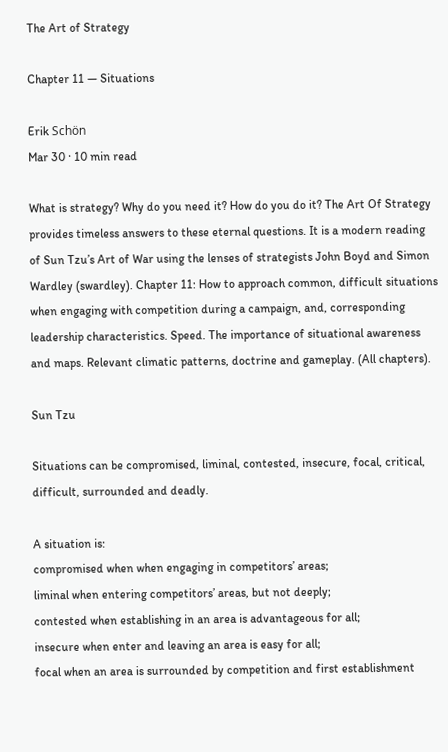The Art of Strategy

Chapter 11 — Situations

Erik Schön
Mar 30 · 10 min read

What is strategy? Why do you need it? How do you do it? The Art Of Strategy provides timeless answers to these eternal questions. It is a modern reading of Sun Tzu’s Art of War using the lenses of strategists John Boyd and Simon Wardley (swardley). Chapter 11: How to approach common, difficult situations when engaging with competition during a campaign, and, corresponding leadership characteristics. Speed. The importance of situational awareness and maps. Relevant climatic patterns, doctrine and gameplay. (All chapters).

Sun Tzu

Situations can be compromised, liminal, contested, insecure, focal, critical, difficult, surrounded and deadly.

A situation is:
compromised when when engaging in competitors’ areas;
liminal when entering competitors’ areas, but not deeply;
contested when establishing in an area is advantageous for all;
insecure when enter and leaving an area is easy for all;
focal when an area is surrounded by competition and first establishment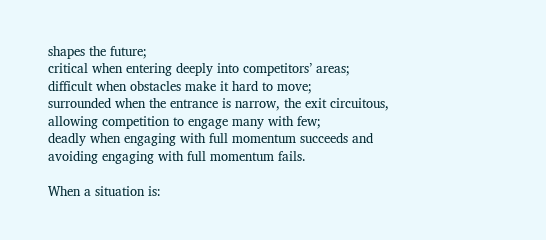shapes the future;
critical when entering deeply into competitors’ areas;
difficult when obstacles make it hard to move;
surrounded when the entrance is narrow, the exit circuitous, allowing competition to engage many with few;
deadly when engaging with full momentum succeeds and avoiding engaging with full momentum fails.

When a situation is: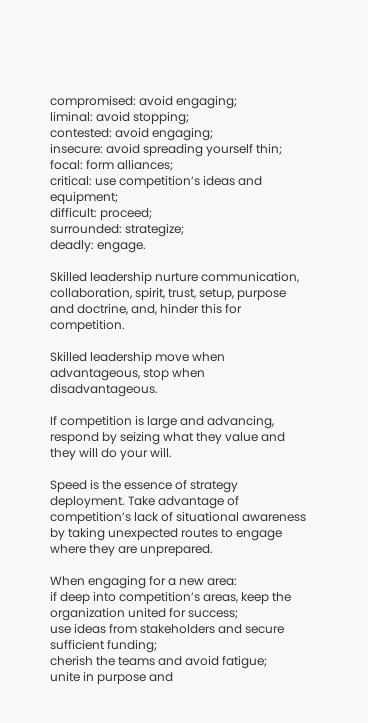compromised: avoid engaging;
liminal: avoid stopping;
contested: avoid engaging;
insecure: avoid spreading yourself thin;
focal: form alliances;
critical: use competition’s ideas and equipment;
difficult: proceed;
surrounded: strategize;
deadly: engage.

Skilled leadership nurture communication, collaboration, spirit, trust, setup, purpose and doctrine, and, hinder this for competition.

Skilled leadership move when advantageous, stop when disadvantageous.

If competition is large and advancing, respond by seizing what they value and they will do your will.

Speed is the essence of strategy deployment. Take advantage of competition’s lack of situational awareness by taking unexpected routes to engage where they are unprepared.

When engaging for a new area:
if deep into competition’s areas, keep the organization united for success;
use ideas from stakeholders and secure sufficient funding;
cherish the teams and avoid fatigue;
unite in purpose and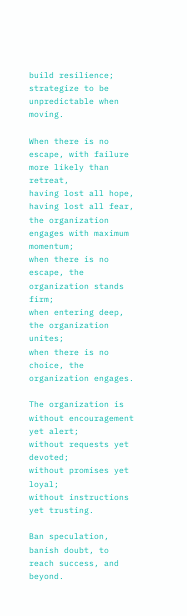build resilience;
strategize to be unpredictable when moving.

When there is no escape, with failure more likely than retreat,
having lost all hope, having lost all fear,
the organization engages with maximum momentum;
when there is no escape, the organization stands firm;
when entering deep, the organization unites;
when there is no choice, the organization engages.

The organization is
without encouragement yet alert;
without requests yet devoted;
without promises yet loyal;
without instructions yet trusting.

Ban speculation, banish doubt, to reach success, and beyond.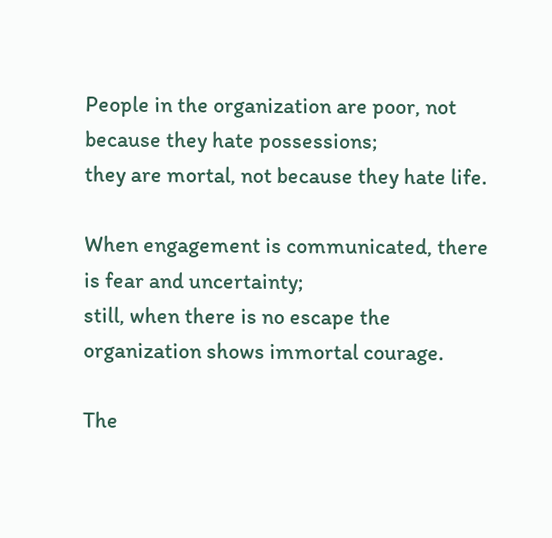People in the organization are poor, not because they hate possessions;
they are mortal, not because they hate life.

When engagement is communicated, there is fear and uncertainty;
still, when there is no escape the organization shows immortal courage.

The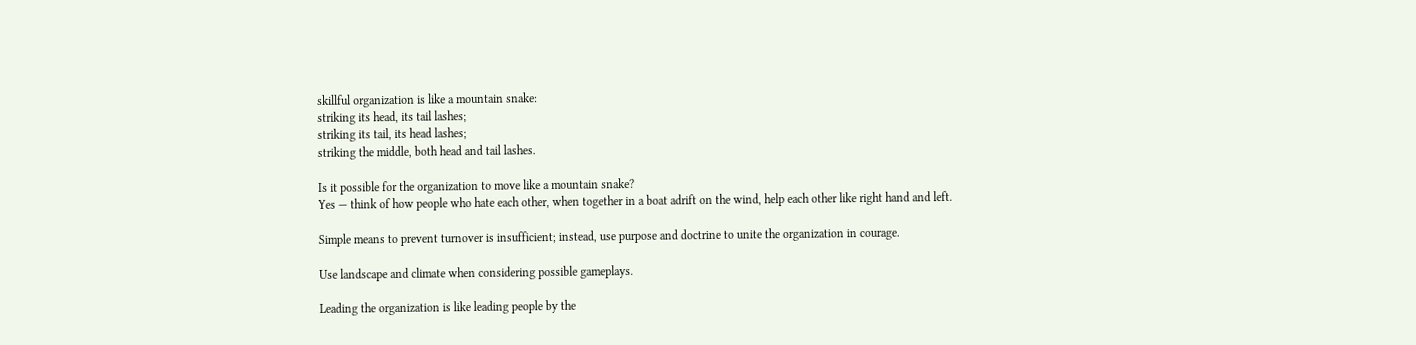skillful organization is like a mountain snake:
striking its head, its tail lashes;
striking its tail, its head lashes;
striking the middle, both head and tail lashes.

Is it possible for the organization to move like a mountain snake?
Yes — think of how people who hate each other, when together in a boat adrift on the wind, help each other like right hand and left.

Simple means to prevent turnover is insufficient; instead, use purpose and doctrine to unite the organization in courage.

Use landscape and climate when considering possible gameplays.

Leading the organization is like leading people by the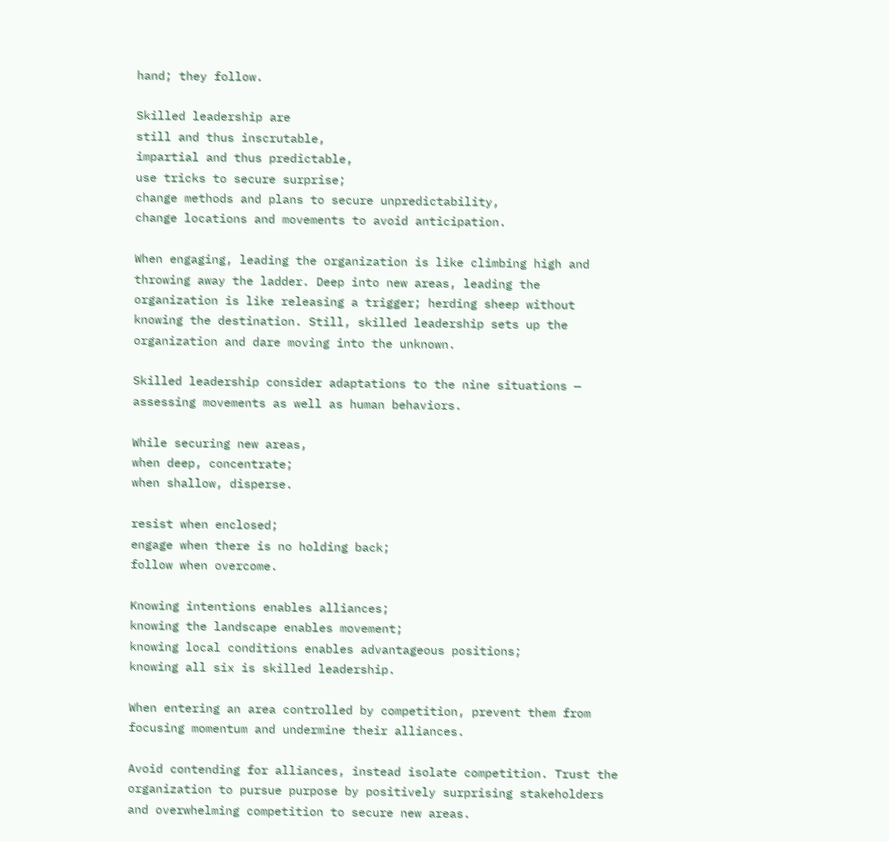hand; they follow.

Skilled leadership are
still and thus inscrutable,
impartial and thus predictable,
use tricks to secure surprise;
change methods and plans to secure unpredictability,
change locations and movements to avoid anticipation.

When engaging, leading the organization is like climbing high and throwing away the ladder. Deep into new areas, leading the organization is like releasing a trigger; herding sheep without knowing the destination. Still, skilled leadership sets up the organization and dare moving into the unknown.

Skilled leadership consider adaptations to the nine situations — assessing movements as well as human behaviors.

While securing new areas,
when deep, concentrate;
when shallow, disperse.

resist when enclosed;
engage when there is no holding back;
follow when overcome.

Knowing intentions enables alliances;
knowing the landscape enables movement;
knowing local conditions enables advantageous positions;
knowing all six is skilled leadership.

When entering an area controlled by competition, prevent them from focusing momentum and undermine their alliances.

Avoid contending for alliances, instead isolate competition. Trust the organization to pursue purpose by positively surprising stakeholders and overwhelming competition to secure new areas.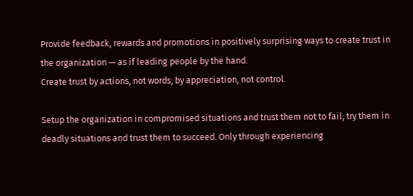Provide feedback, rewards and promotions in positively surprising ways to create trust in the organization — as if leading people by the hand.
Create trust by actions, not words; by appreciation, not control.

Setup the organization in compromised situations and trust them not to fail; try them in deadly situations and trust them to succeed. Only through experiencing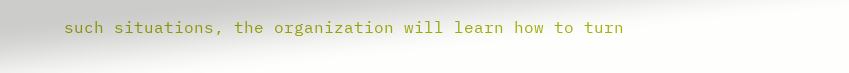such situations, the organization will learn how to turn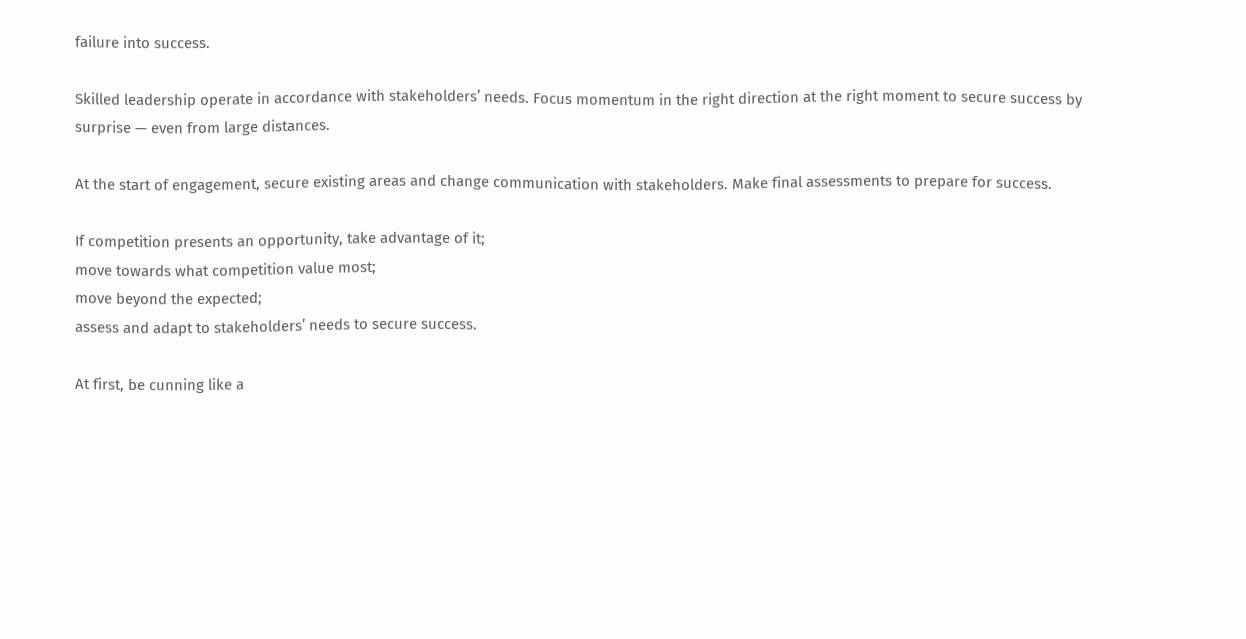failure into success.

Skilled leadership operate in accordance with stakeholders’ needs. Focus momentum in the right direction at the right moment to secure success by surprise — even from large distances.

At the start of engagement, secure existing areas and change communication with stakeholders. Make final assessments to prepare for success.

If competition presents an opportunity, take advantage of it;
move towards what competition value most;
move beyond the expected;
assess and adapt to stakeholders’ needs to secure success.

At first, be cunning like a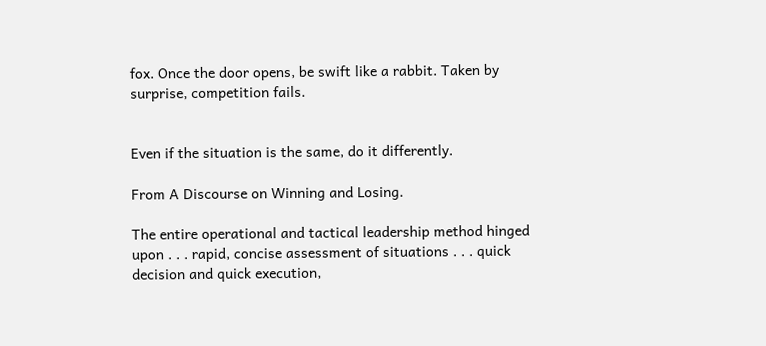fox. Once the door opens, be swift like a rabbit. Taken by surprise, competition fails.


Even if the situation is the same, do it differently.

From A Discourse on Winning and Losing.

The entire operational and tactical leadership method hinged upon . . . rapid, concise assessment of situations . . . quick decision and quick execution,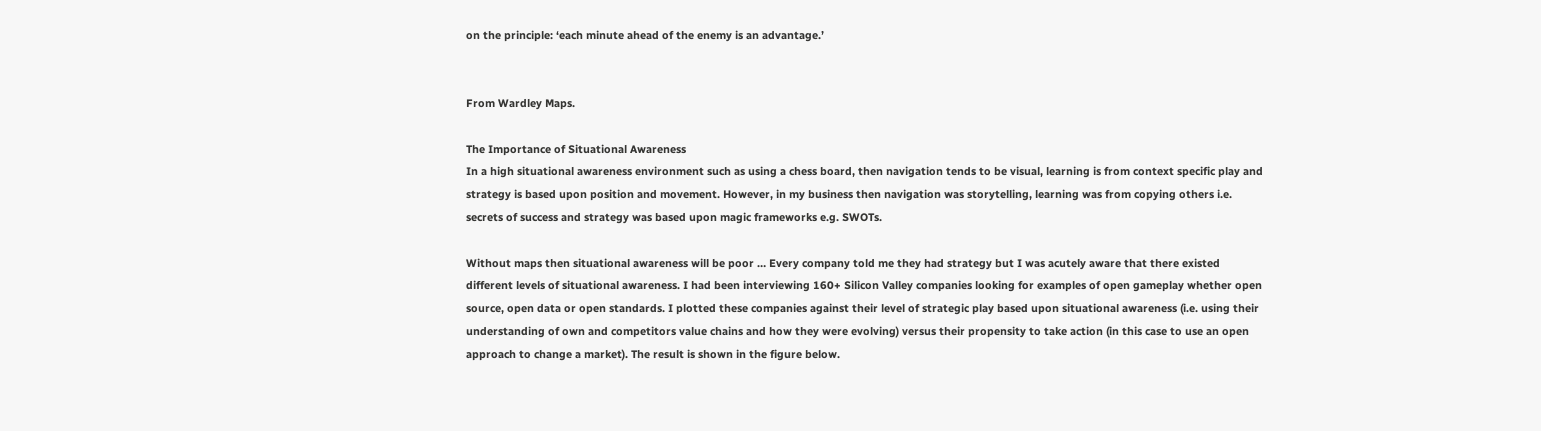on the principle: ‘each minute ahead of the enemy is an advantage.’


From Wardley Maps.

The Importance of Situational Awareness
In a high situational awareness environment such as using a chess board, then navigation tends to be visual, learning is from context specific play and strategy is based upon position and movement. However, in my business then navigation was storytelling, learning was from copying others i.e. secrets of success and strategy was based upon magic frameworks e.g. SWOTs.

Without maps then situational awareness will be poor … Every company told me they had strategy but I was acutely aware that there existed different levels of situational awareness. I had been interviewing 160+ Silicon Valley companies looking for examples of open gameplay whether open source, open data or open standards. I plotted these companies against their level of strategic play based upon situational awareness (i.e. using their understanding of own and competitors value chains and how they were evolving) versus their propensity to take action (in this case to use an open approach to change a market). The result is shown in the figure below.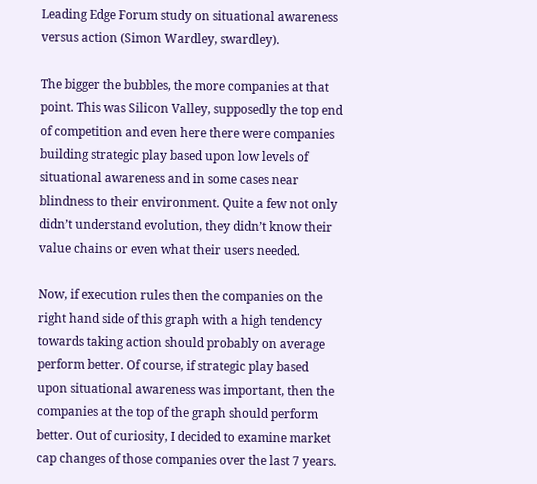Leading Edge Forum study on situational awareness versus action (Simon Wardley, swardley).

The bigger the bubbles, the more companies at that point. This was Silicon Valley, supposedly the top end of competition and even here there were companies building strategic play based upon low levels of situational awareness and in some cases near blindness to their environment. Quite a few not only didn’t understand evolution, they didn’t know their value chains or even what their users needed.

Now, if execution rules then the companies on the right hand side of this graph with a high tendency towards taking action should probably on average perform better. Of course, if strategic play based upon situational awareness was important, then the companies at the top of the graph should perform better. Out of curiosity, I decided to examine market cap changes of those companies over the last 7 years.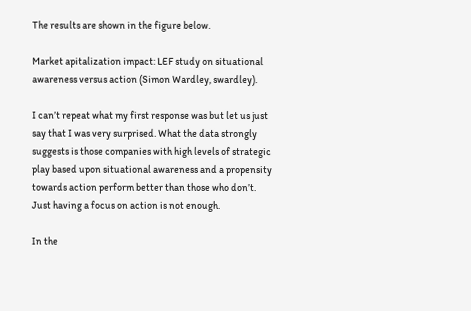The results are shown in the figure below.

Market apitalization impact: LEF study on situational awareness versus action (Simon Wardley, swardley).

I can’t repeat what my first response was but let us just say that I was very surprised. What the data strongly suggests is those companies with high levels of strategic play based upon situational awareness and a propensity towards action perform better than those who don’t. Just having a focus on action is not enough.

In the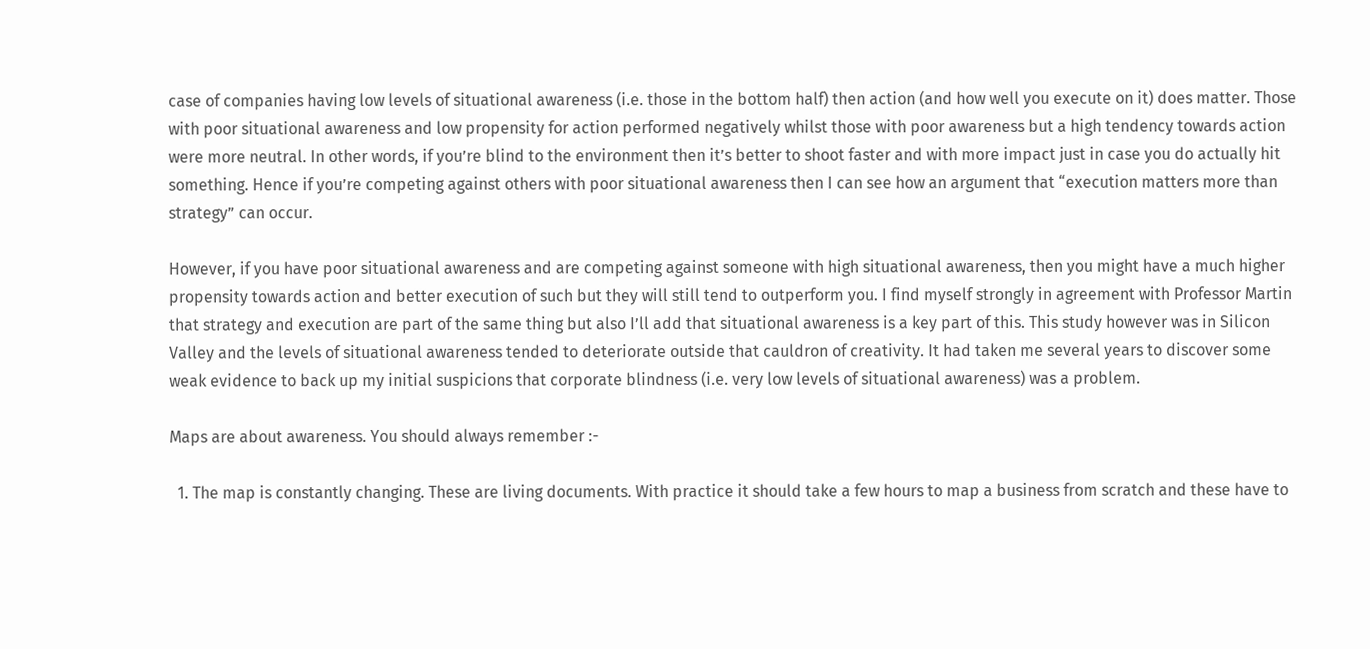case of companies having low levels of situational awareness (i.e. those in the bottom half) then action (and how well you execute on it) does matter. Those with poor situational awareness and low propensity for action performed negatively whilst those with poor awareness but a high tendency towards action were more neutral. In other words, if you’re blind to the environment then it’s better to shoot faster and with more impact just in case you do actually hit something. Hence if you’re competing against others with poor situational awareness then I can see how an argument that “execution matters more than strategy” can occur.

However, if you have poor situational awareness and are competing against someone with high situational awareness, then you might have a much higher propensity towards action and better execution of such but they will still tend to outperform you. I find myself strongly in agreement with Professor Martin that strategy and execution are part of the same thing but also I’ll add that situational awareness is a key part of this. This study however was in Silicon Valley and the levels of situational awareness tended to deteriorate outside that cauldron of creativity. It had taken me several years to discover some weak evidence to back up my initial suspicions that corporate blindness (i.e. very low levels of situational awareness) was a problem.

Maps are about awareness. You should always remember :-

  1. The map is constantly changing. These are living documents. With practice it should take a few hours to map a business from scratch and these have to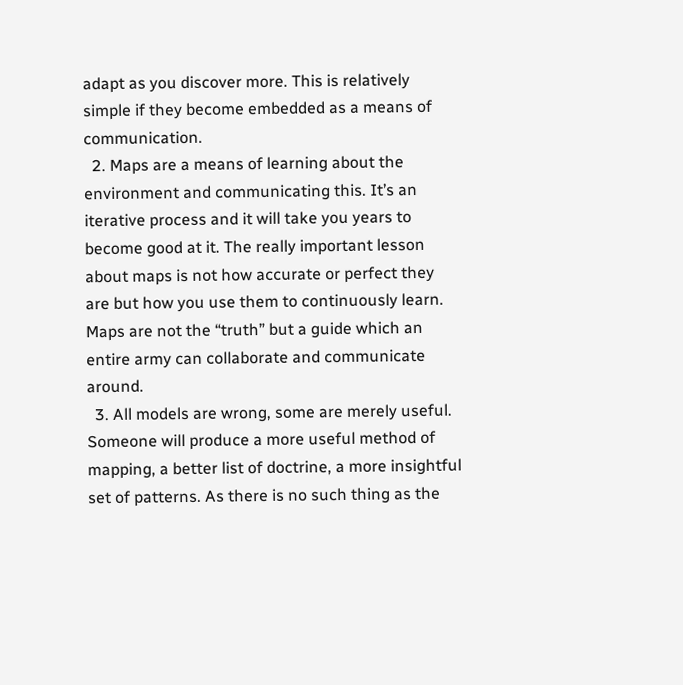adapt as you discover more. This is relatively simple if they become embedded as a means of communication.
  2. Maps are a means of learning about the environment and communicating this. It’s an iterative process and it will take you years to become good at it. The really important lesson about maps is not how accurate or perfect they are but how you use them to continuously learn. Maps are not the “truth” but a guide which an entire army can collaborate and communicate around.
  3. All models are wrong, some are merely useful. Someone will produce a more useful method of mapping, a better list of doctrine, a more insightful set of patterns. As there is no such thing as the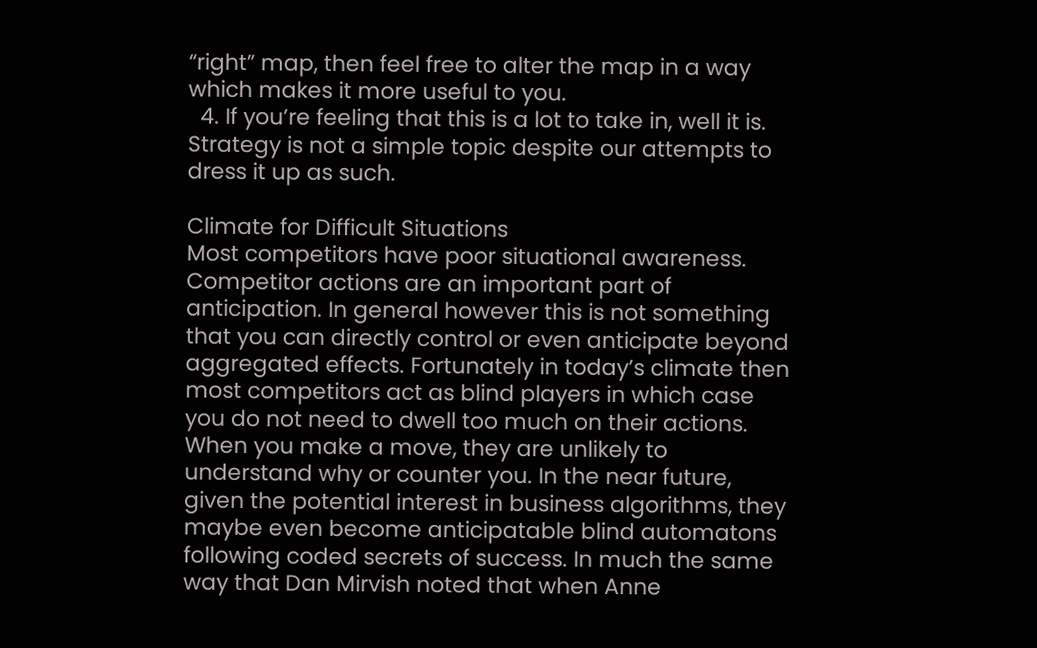“right” map, then feel free to alter the map in a way which makes it more useful to you.
  4. If you’re feeling that this is a lot to take in, well it is. Strategy is not a simple topic despite our attempts to dress it up as such.

Climate for Difficult Situations
Most competitors have poor situational awareness. Competitor actions are an important part of anticipation. In general however this is not something that you can directly control or even anticipate beyond aggregated effects. Fortunately in today’s climate then most competitors act as blind players in which case you do not need to dwell too much on their actions. When you make a move, they are unlikely to understand why or counter you. In the near future, given the potential interest in business algorithms, they maybe even become anticipatable blind automatons following coded secrets of success. In much the same way that Dan Mirvish noted that when Anne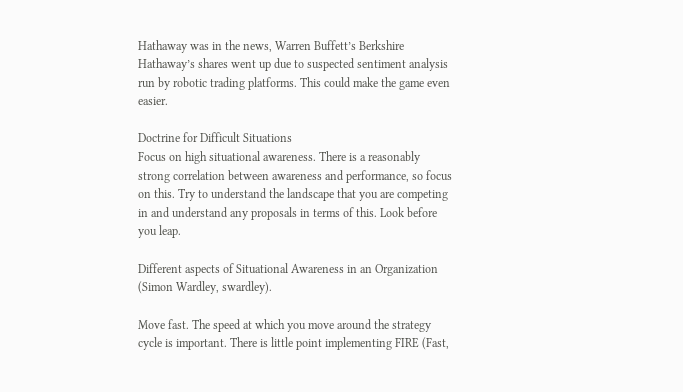Hathaway was in the news, Warren Buffett’s Berkshire Hathaway’s shares went up due to suspected sentiment analysis run by robotic trading platforms. This could make the game even easier.

Doctrine for Difficult Situations
Focus on high situational awareness. There is a reasonably strong correlation between awareness and performance, so focus on this. Try to understand the landscape that you are competing in and understand any proposals in terms of this. Look before you leap.

Different aspects of Situational Awareness in an Organization (Simon Wardley, swardley).

Move fast. The speed at which you move around the strategy cycle is important. There is little point implementing FIRE (Fast,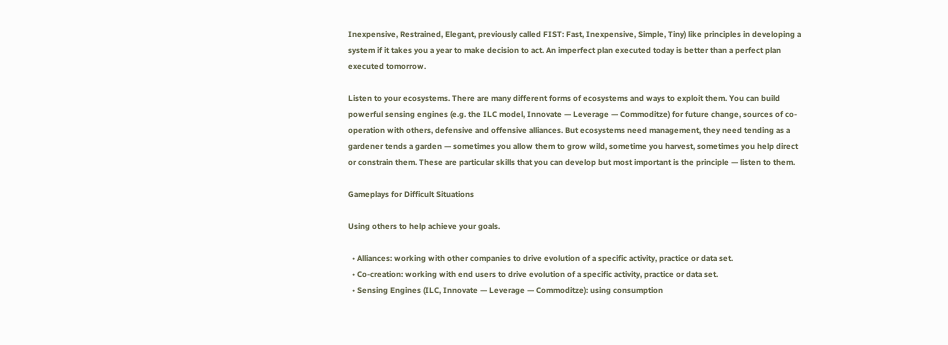Inexpensive, Restrained, Elegant, previously called FIST: Fast, Inexpensive, Simple, Tiny) like principles in developing a system if it takes you a year to make decision to act. An imperfect plan executed today is better than a perfect plan executed tomorrow.

Listen to your ecosystems. There are many different forms of ecosystems and ways to exploit them. You can build powerful sensing engines (e.g. the ILC model, Innovate — Leverage — Commoditze) for future change, sources of co-operation with others, defensive and offensive alliances. But ecosystems need management, they need tending as a gardener tends a garden — sometimes you allow them to grow wild, sometime you harvest, sometimes you help direct or constrain them. These are particular skills that you can develop but most important is the principle — listen to them.

Gameplays for Difficult Situations

Using others to help achieve your goals.

  • Alliances: working with other companies to drive evolution of a specific activity, practice or data set.
  • Co-creation: working with end users to drive evolution of a specific activity, practice or data set.
  • Sensing Engines (ILC, Innovate — Leverage — Commoditze): using consumption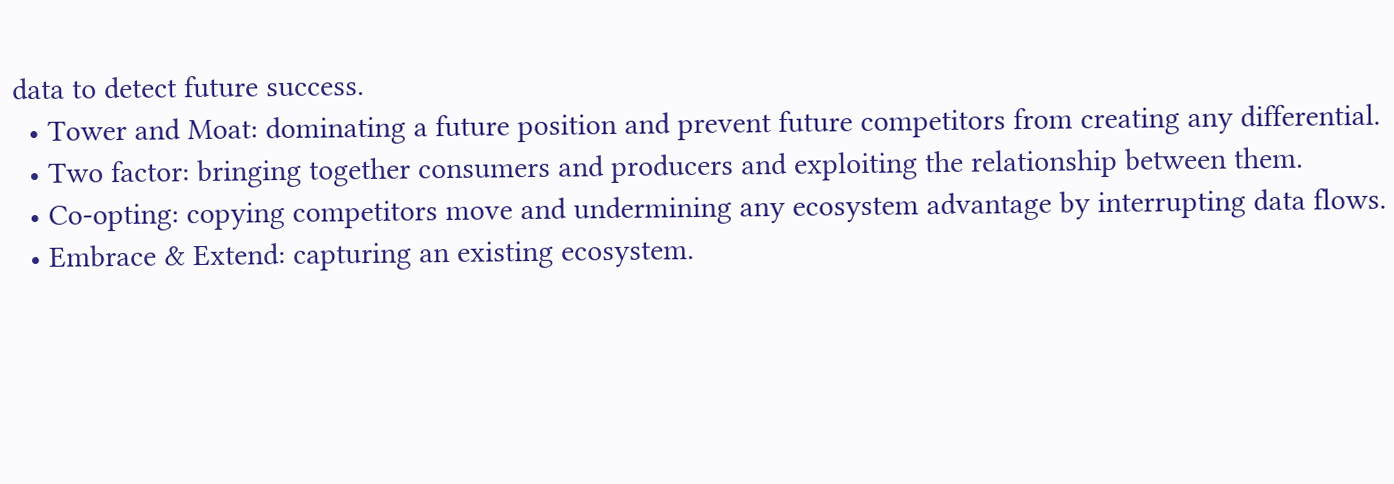data to detect future success.
  • Tower and Moat: dominating a future position and prevent future competitors from creating any differential.
  • Two factor: bringing together consumers and producers and exploiting the relationship between them.
  • Co-opting: copying competitors move and undermining any ecosystem advantage by interrupting data flows.
  • Embrace & Extend: capturing an existing ecosystem.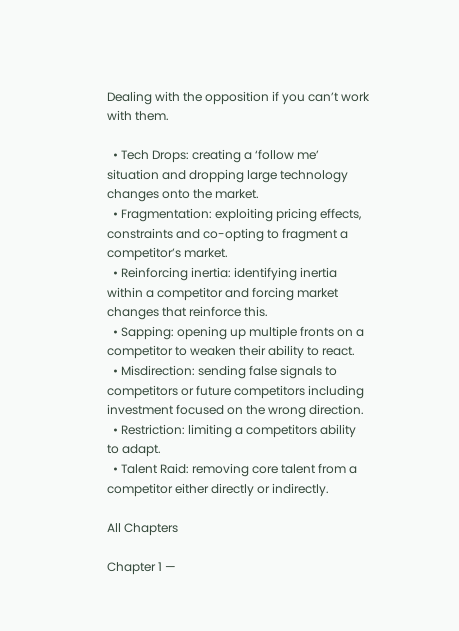Dealing with the opposition if you can’t work with them.

  • Tech Drops: creating a ‘follow me’ situation and dropping large technology changes onto the market.
  • Fragmentation: exploiting pricing effects, constraints and co-opting to fragment a competitor’s market.
  • Reinforcing inertia: identifying inertia within a competitor and forcing market changes that reinforce this.
  • Sapping: opening up multiple fronts on a competitor to weaken their ability to react.
  • Misdirection: sending false signals to competitors or future competitors including investment focused on the wrong direction.
  • Restriction: limiting a competitors ability to adapt.
  • Talent Raid: removing core talent from a competitor either directly or indirectly.

All Chapters

Chapter 1 —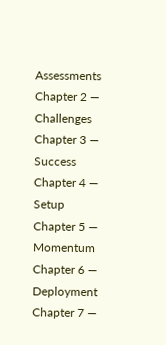Assessments
Chapter 2 — Challenges
Chapter 3 — Success
Chapter 4 — Setup
Chapter 5 — Momentum
Chapter 6 — Deployment
Chapter 7 —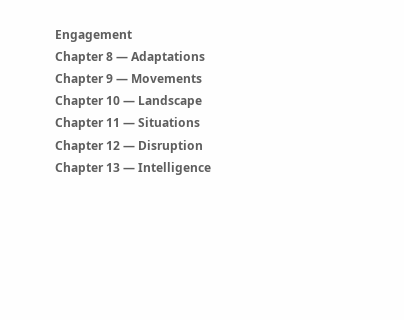Engagement
Chapter 8 — Adaptations
Chapter 9 — Movements
Chapter 10 — Landscape
Chapter 11 — Situations
Chapter 12 — Disruption
Chapter 13 — Intelligence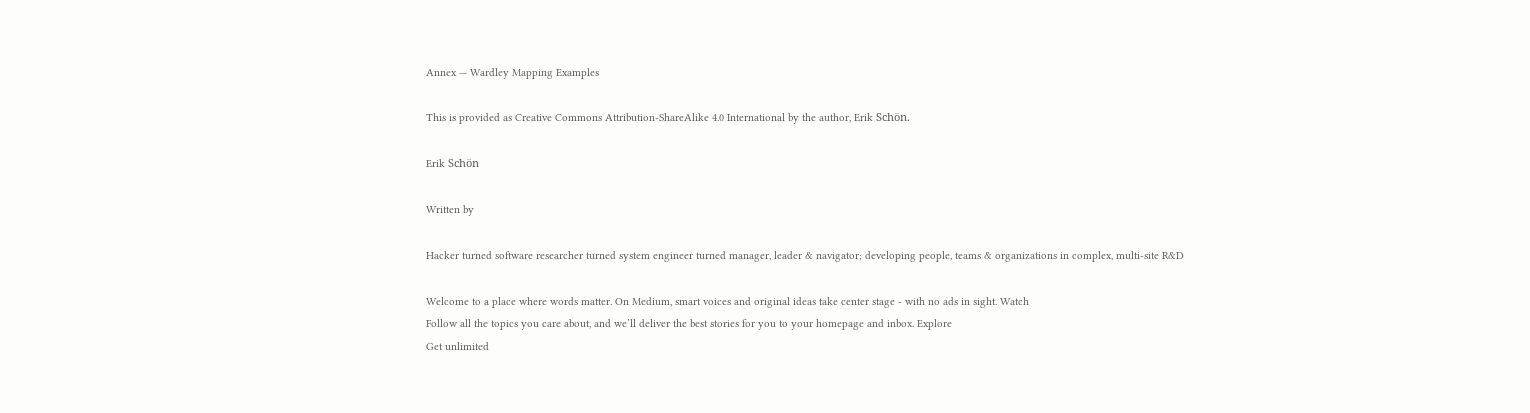Annex — Wardley Mapping Examples

This is provided as Creative Commons Attribution-ShareAlike 4.0 International by the author, Erik Schön.

Erik Schön

Written by

Hacker turned software researcher turned system engineer turned manager, leader & navigator; developing people, teams & organizations in complex, multi-site R&D

Welcome to a place where words matter. On Medium, smart voices and original ideas take center stage - with no ads in sight. Watch
Follow all the topics you care about, and we’ll deliver the best stories for you to your homepage and inbox. Explore
Get unlimited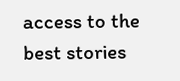access to the best stories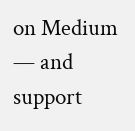on Medium — and support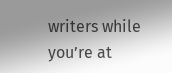writers while you’re at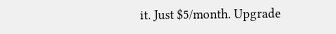it. Just $5/month. Upgrade